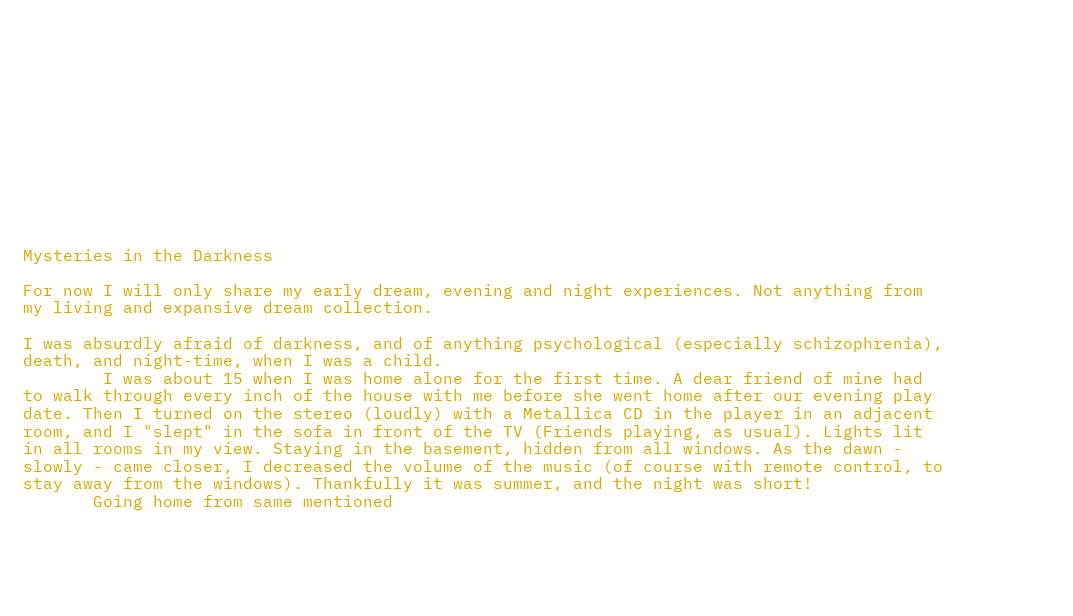Mysteries in the Darkness

For now I will only share my early dream, evening and night experiences. Not anything from my living and expansive dream collection.

I was absurdly afraid of darkness, and of anything psychological (especially schizophrenia), death, and night-time, when I was a child.
        I was about 15 when I was home alone for the first time. A dear friend of mine had to walk through every inch of the house with me before she went home after our evening play date. Then I turned on the stereo (loudly) with a Metallica CD in the player in an adjacent room, and I "slept" in the sofa in front of the TV (Friends playing, as usual). Lights lit in all rooms in my view. Staying in the basement, hidden from all windows. As the dawn - slowly - came closer, I decreased the volume of the music (of course with remote control, to stay away from the windows). Thankfully it was summer, and the night was short!
       Going home from same mentioned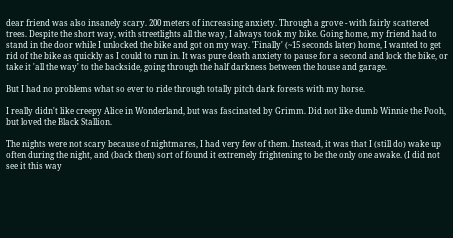dear friend was also insanely scary. 200 meters of increasing anxiety. Through a grove - with fairly scattered trees. Despite the short way, with streetlights all the way, I always took my bike. Going home, my friend had to stand in the door while I unlocked the bike and got on my way. 'Finally' (~15 seconds later) home, I wanted to get rid of the bike as quickly as I could to run in. It was pure death anxiety to pause for a second and lock the bike, or take it 'all the way' to the backside, going through the half darkness between the house and garage.

But I had no problems what so ever to ride through totally pitch dark forests with my horse.

I really didn't like creepy Alice in Wonderland, but was fascinated by Grimm. Did not like dumb Winnie the Pooh, but loved the Black Stallion.

The nights were not scary because of nightmares, I had very few of them. Instead, it was that I (still do) wake up often during the night, and (back then) sort of found it extremely frightening to be the only one awake. (I did not see it this way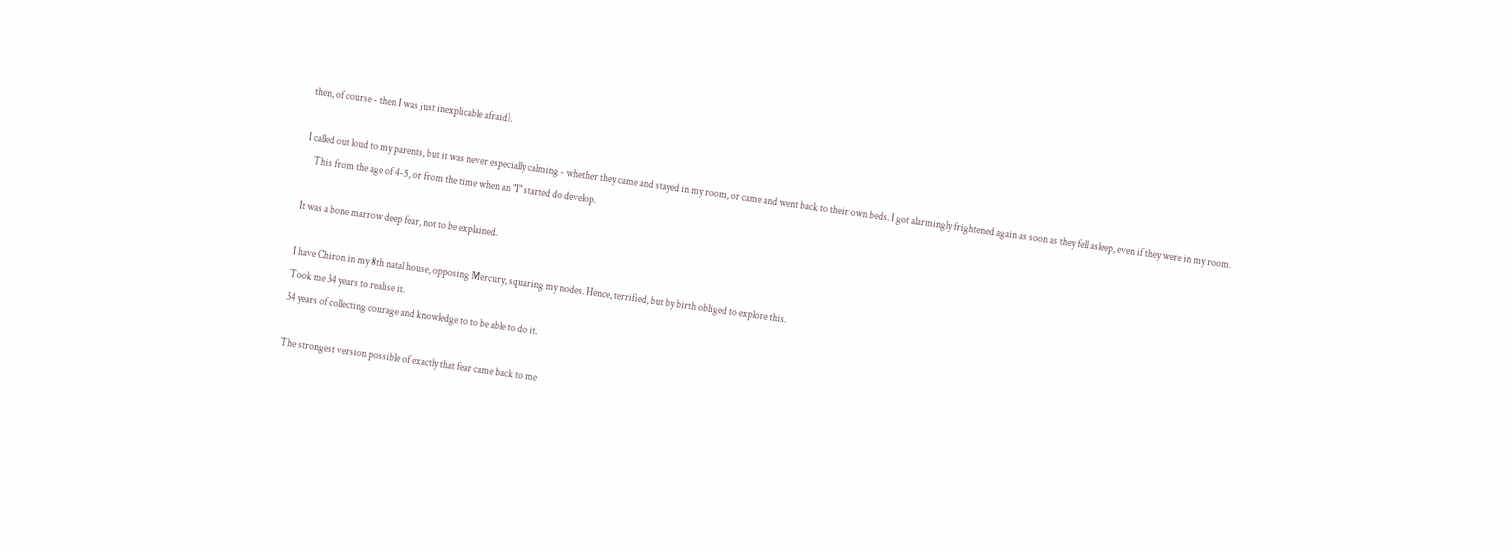then, of course - then I was just inexplicable afraid).

I called out loud to my parents, but it was never especially calming - whether they came and stayed in my room, or came and went back to their own beds. I got alarmingly frightened again as soon as they fell asleep, even if they were in my room.
    This from the age of 4-5, or from the time when an "I" started do develop.

It was a bone marrow deep fear, not to be explained.

I have Chiron in my 8th natal house, opposing Mercury, squaring my nodes. Hence, terrified, but by birth obliged to explore this.
Took me 34 years to realise it.
34 years of collecting courage and knowledge to to be able to do it.

The strongest version possible of exactly that fear came back to me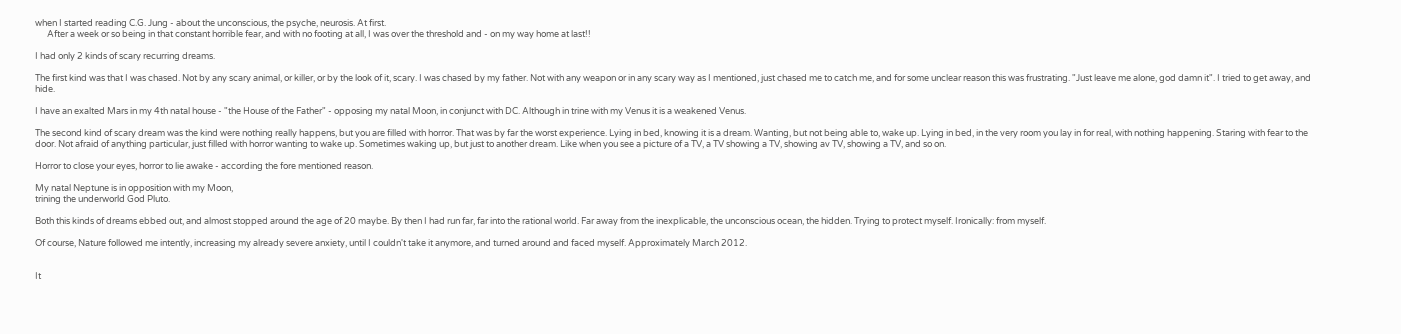when I started reading C.G. Jung - about the unconscious, the psyche, neurosis. At first.
      After a week or so being in that constant horrible fear, and with no footing at all, I was over the threshold and - on my way home at last!!

I had only 2 kinds of scary recurring dreams.

The first kind was that I was chased. Not by any scary animal, or killer, or by the look of it, scary. I was chased by my father. Not with any weapon or in any scary way as I mentioned, just chased me to catch me, and for some unclear reason this was frustrating. "Just leave me alone, god damn it". I tried to get away, and hide.

I have an exalted Mars in my 4th natal house - "the House of the Father" - opposing my natal Moon, in conjunct with DC. Although in trine with my Venus it is a weakened Venus.

The second kind of scary dream was the kind were nothing really happens, but you are filled with horror. That was by far the worst experience. Lying in bed, knowing it is a dream. Wanting, but not being able to, wake up. Lying in bed, in the very room you lay in for real, with nothing happening. Staring with fear to the door. Not afraid of anything particular, just filled with horror wanting to wake up. Sometimes waking up, but just to another dream. Like when you see a picture of a TV, a TV showing a TV, showing av TV, showing a TV, and so on.

Horror to close your eyes, horror to lie awake - according the fore mentioned reason.

My natal Neptune is in opposition with my Moon,
trining the underworld God Pluto.

Both this kinds of dreams ebbed out, and almost stopped around the age of 20 maybe. By then I had run far, far into the rational world. Far away from the inexplicable, the unconscious ocean, the hidden. Trying to protect myself. Ironically: from myself.

Of course, Nature followed me intently, increasing my already severe anxiety, until I couldn't take it anymore, and turned around and faced myself. Approximately March 2012.


It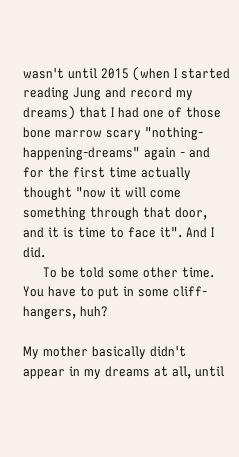wasn't until 2015 (when I started reading Jung and record my dreams) that I had one of those bone marrow scary "nothing-happening-dreams" again - and for the first time actually thought "now it will come something through that door, and it is time to face it". And I did.
     To be told some other time. You have to put in some cliff-hangers, huh?

My mother basically didn't appear in my dreams at all, until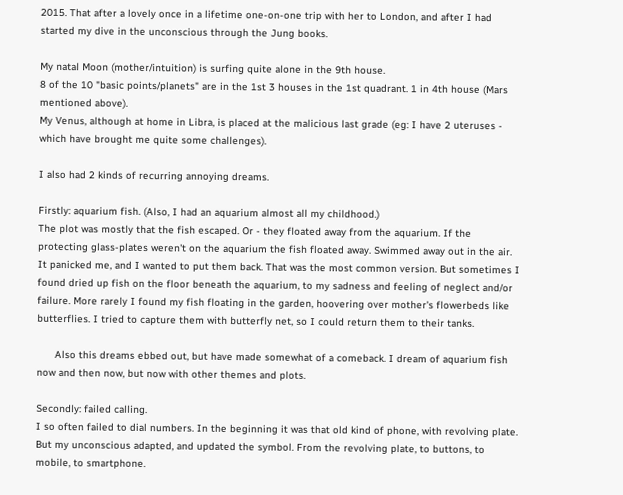2015. That after a lovely once in a lifetime one-on-one trip with her to London, and after I had started my dive in the unconscious through the Jung books.

My natal Moon (mother/intuition) is surfing quite alone in the 9th house.
8 of the 10 "basic points/planets" are in the 1st 3 houses in the 1st quadrant. 1 in 4th house (Mars mentioned above).
My Venus, although at home in Libra, is placed at the malicious last grade (eg: I have 2 uteruses - which have brought me quite some challenges).

I also had 2 kinds of recurring annoying dreams.

Firstly: aquarium fish. (Also, I had an aquarium almost all my childhood.)
The plot was mostly that the fish escaped. Or - they floated away from the aquarium. If the protecting glass-plates weren't on the aquarium the fish floated away. Swimmed away out in the air. It panicked me, and I wanted to put them back. That was the most common version. But sometimes I found dried up fish on the floor beneath the aquarium, to my sadness and feeling of neglect and/or failure. More rarely I found my fish floating in the garden, hoovering over mother's flowerbeds like butterflies. I tried to capture them with butterfly net, so I could return them to their tanks.

      Also this dreams ebbed out, but have made somewhat of a comeback. I dream of aquarium fish now and then now, but now with other themes and plots.

Secondly: failed calling.
I so often failed to dial numbers. In the beginning it was that old kind of phone, with revolving plate. But my unconscious adapted, and updated the symbol. From the revolving plate, to buttons, to mobile, to smartphone.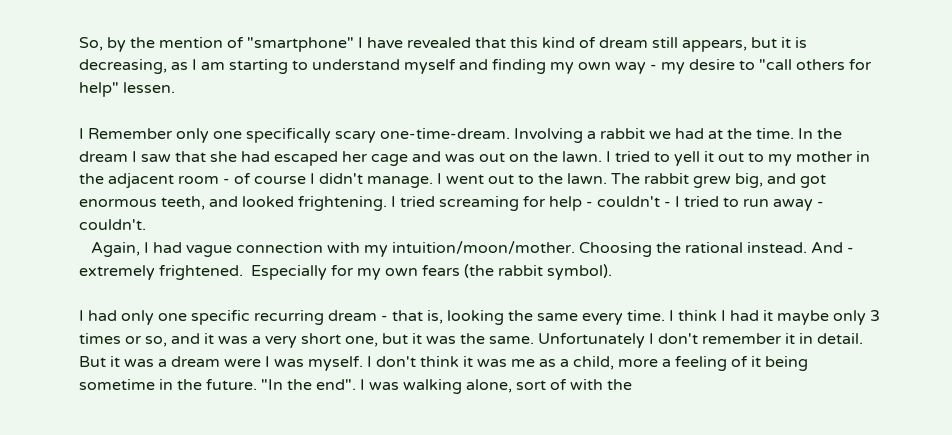So, by the mention of "smartphone" I have revealed that this kind of dream still appears, but it is decreasing, as I am starting to understand myself and finding my own way - my desire to "call others for help" lessen.

I Remember only one specifically scary one-time-dream. Involving a rabbit we had at the time. In the dream I saw that she had escaped her cage and was out on the lawn. I tried to yell it out to my mother in the adjacent room - of course I didn't manage. I went out to the lawn. The rabbit grew big, and got enormous teeth, and looked frightening. I tried screaming for help - couldn't - I tried to run away - couldn't.
   Again, I had vague connection with my intuition/moon/mother. Choosing the rational instead. And - extremely frightened.  Especially for my own fears (the rabbit symbol).

I had only one specific recurring dream - that is, looking the same every time. I think I had it maybe only 3 times or so, and it was a very short one, but it was the same. Unfortunately I don't remember it in detail. But it was a dream were I was myself. I don't think it was me as a child, more a feeling of it being sometime in the future. "In the end". I was walking alone, sort of with the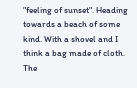"feeling of sunset". Heading towards a beach of some kind. With a shovel and I think a bag made of cloth. The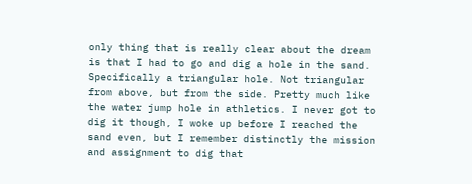only thing that is really clear about the dream is that I had to go and dig a hole in the sand. Specifically a triangular hole. Not triangular from above, but from the side. Pretty much like the water jump hole in athletics. I never got to dig it though, I woke up before I reached the sand even, but I remember distinctly the mission and assignment to dig that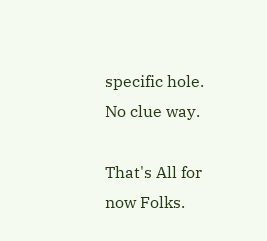specific hole. No clue way.

That's All for now Folks.